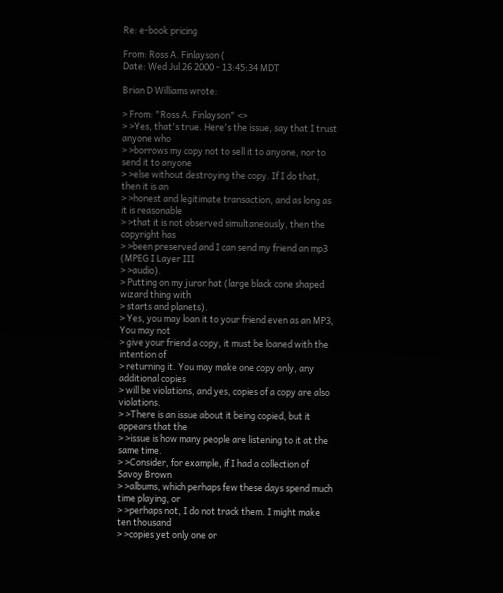Re: e-book pricing

From: Ross A. Finlayson (
Date: Wed Jul 26 2000 - 13:45:34 MDT

Brian D Williams wrote:

> From: "Ross A. Finlayson" <>
> >Yes, that's true. Here's the issue, say that I trust anyone who
> >borrows my copy not to sell it to anyone, nor to send it to anyone
> >else without destroying the copy. If I do that, then it is an
> >honest and legitimate transaction, and as long as it is reasonable
> >that it is not observed simultaneously, then the copyright has
> >been preserved and I can send my friend an mp3 (MPEG I Layer III
> >audio).
> Putting on my juror hat (large black cone shaped wizard thing with
> starts and planets).
> Yes, you may loan it to your friend even as an MP3, You may not
> give your friend a copy, it must be loaned with the intention of
> returning it. You may make one copy only, any additional copies
> will be violations, and yes, copies of a copy are also violations.
> >There is an issue about it being copied, but it appears that the
> >issue is how many people are listening to it at the same time.
> >Consider, for example, if I had a collection of Savoy Brown
> >albums, which perhaps few these days spend much time playing, or
> >perhaps not, I do not track them. I might make ten thousand
> >copies yet only one or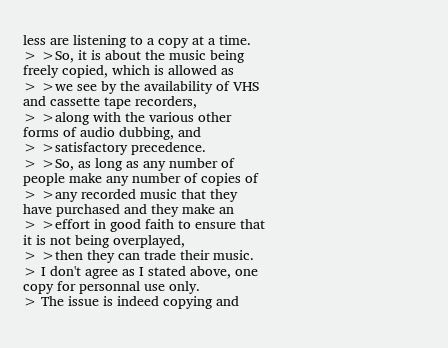less are listening to a copy at a time.
> >So, it is about the music being freely copied, which is allowed as
> >we see by the availability of VHS and cassette tape recorders,
> >along with the various other forms of audio dubbing, and
> >satisfactory precedence.
> >So, as long as any number of people make any number of copies of
> >any recorded music that they have purchased and they make an
> >effort in good faith to ensure that it is not being overplayed,
> >then they can trade their music.
> I don't agree as I stated above, one copy for personnal use only.
> The issue is indeed copying and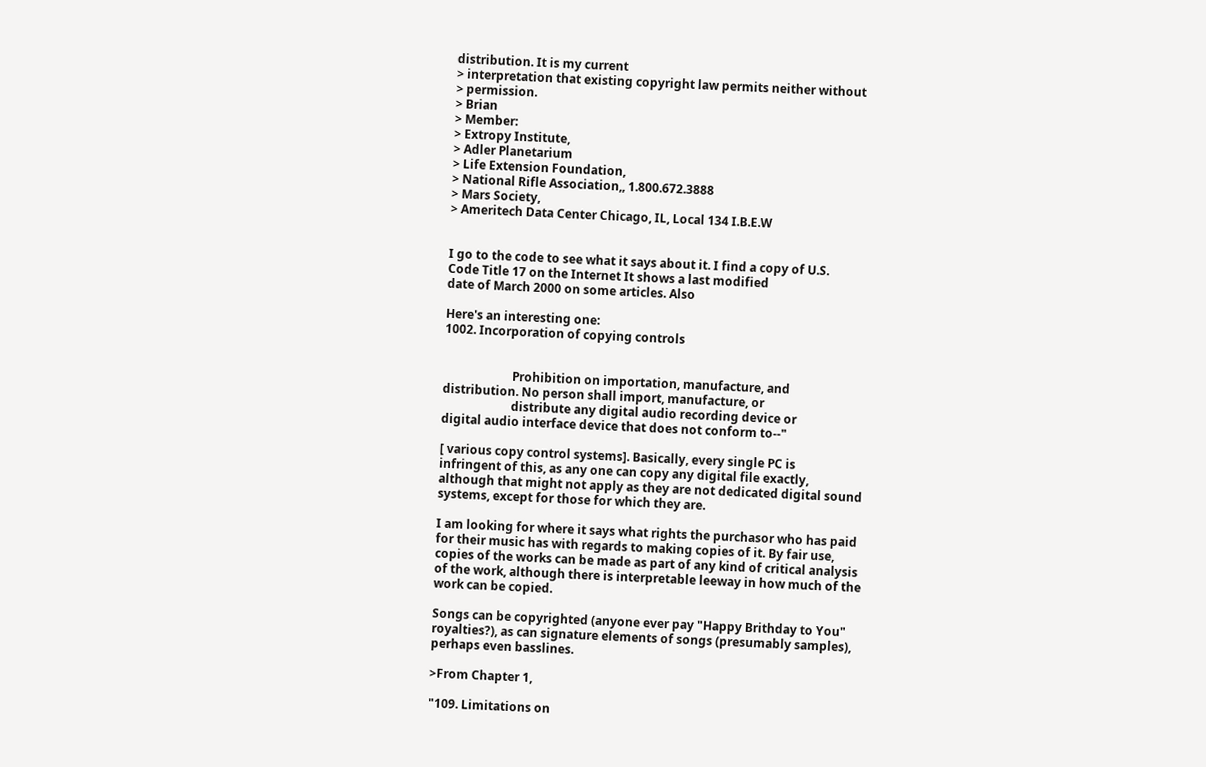distribution. It is my current
> interpretation that existing copyright law permits neither without
> permission.
> Brian
> Member:
> Extropy Institute,
> Adler Planetarium
> Life Extension Foundation,
> National Rifle Association,, 1.800.672.3888
> Mars Society,
> Ameritech Data Center Chicago, IL, Local 134 I.B.E.W


I go to the code to see what it says about it. I find a copy of U.S.
Code Title 17 on the Internet It shows a last modified
date of March 2000 on some articles. Also

Here's an interesting one:
1002. Incorporation of copying controls


                       Prohibition on importation, manufacture, and
distribution. No person shall import, manufacture, or
                       distribute any digital audio recording device or
digital audio interface device that does not conform to--"

[ various copy control systems]. Basically, every single PC is
infringent of this, as any one can copy any digital file exactly,
although that might not apply as they are not dedicated digital sound
systems, except for those for which they are.

I am looking for where it says what rights the purchasor who has paid
for their music has with regards to making copies of it. By fair use,
copies of the works can be made as part of any kind of critical analysis
of the work, although there is interpretable leeway in how much of the
work can be copied.

Songs can be copyrighted (anyone ever pay "Happy Brithday to You"
royalties?), as can signature elements of songs (presumably samples),
perhaps even basslines.

>From Chapter 1,

"109. Limitations on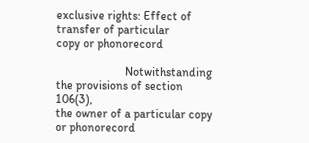exclusive rights: Effect of transfer of particular
copy or phonorecord

                       Notwithstanding the provisions of section 106(3),
the owner of a particular copy or phonorecord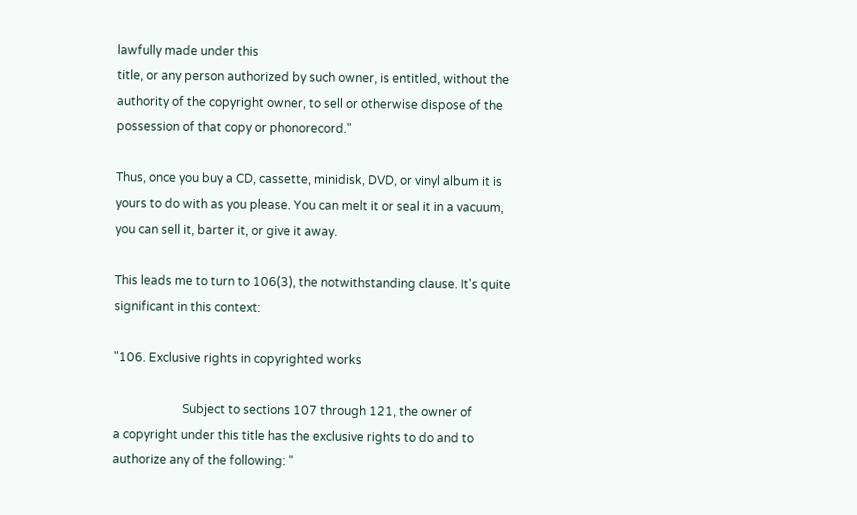lawfully made under this
title, or any person authorized by such owner, is entitled, without the
authority of the copyright owner, to sell or otherwise dispose of the
possession of that copy or phonorecord."

Thus, once you buy a CD, cassette, minidisk, DVD, or vinyl album it is
yours to do with as you please. You can melt it or seal it in a vacuum,
you can sell it, barter it, or give it away.

This leads me to turn to 106(3), the notwithstanding clause. It's quite
significant in this context:

"106. Exclusive rights in copyrighted works

                       Subject to sections 107 through 121, the owner of
a copyright under this title has the exclusive rights to do and to
authorize any of the following: "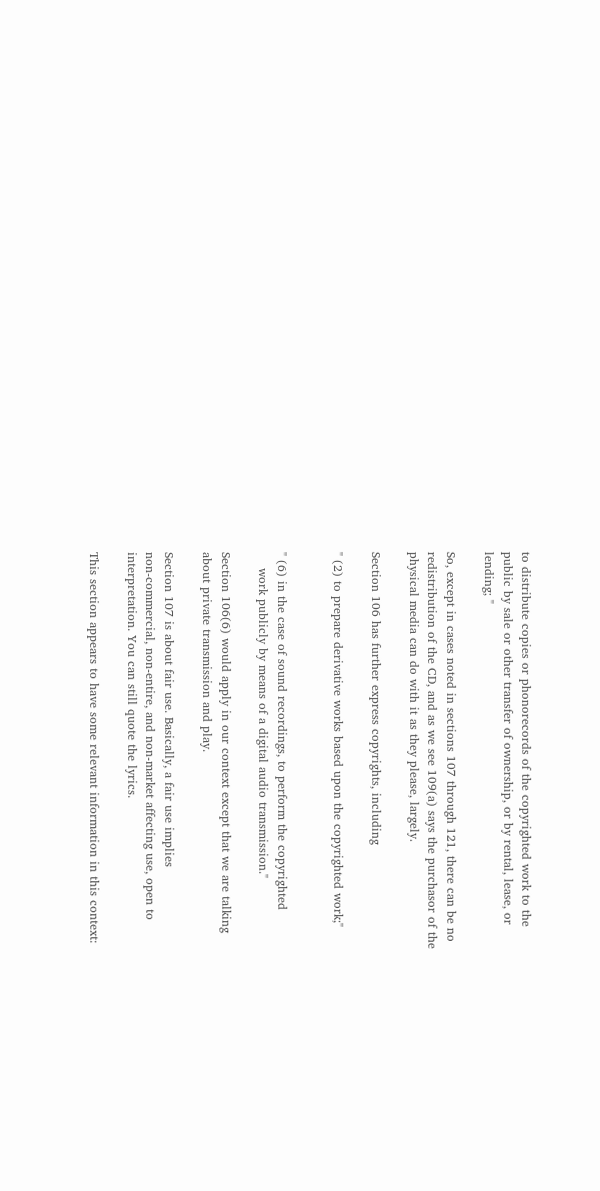to distribute copies or phonorecords of the copyrighted work to the
public by sale or other transfer of ownership, or by rental, lease, or
lending; "

So, except in cases noted in sections 107 through 121, there can be no
redistribution of the CD, and as we see 109(a) says the purchasor of the
physical media can do with it as they please, largely.

Section 106 has further express copyrights, including

" (2) to prepare derivative works based upon the copyrighted work;"


" (6) in the case of sound recordings, to perform the copyrighted
    work publicly by means of a digital audio transmission."

Section 106(6) would apply in our context except that we are talking
about private transmission and play.

Section 107 is about fair use. Basically, a fair use implies
non-commercial, non-entire, and non-market affecting use, open to
interpretation. You can still quote the lyrics.

This section appears to have some relevant information in this context: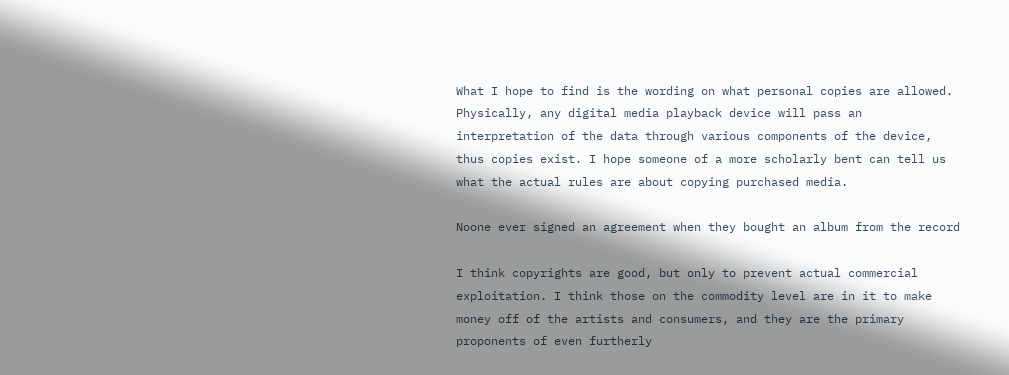What I hope to find is the wording on what personal copies are allowed.
Physically, any digital media playback device will pass an
interpretation of the data through various components of the device,
thus copies exist. I hope someone of a more scholarly bent can tell us
what the actual rules are about copying purchased media.

Noone ever signed an agreement when they bought an album from the record

I think copyrights are good, but only to prevent actual commercial
exploitation. I think those on the commodity level are in it to make
money off of the artists and consumers, and they are the primary
proponents of even furtherly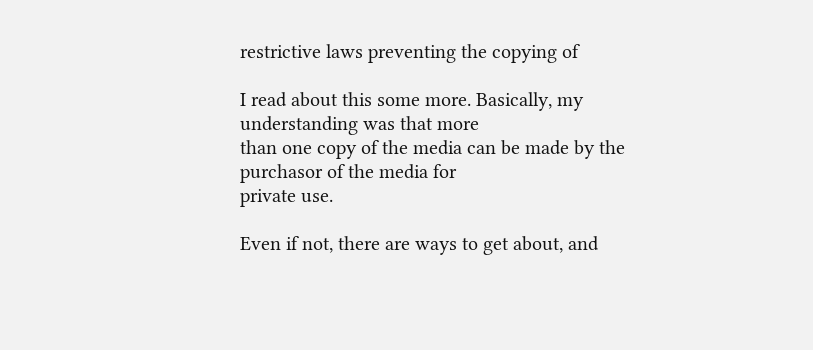restrictive laws preventing the copying of

I read about this some more. Basically, my understanding was that more
than one copy of the media can be made by the purchasor of the media for
private use.

Even if not, there are ways to get about, and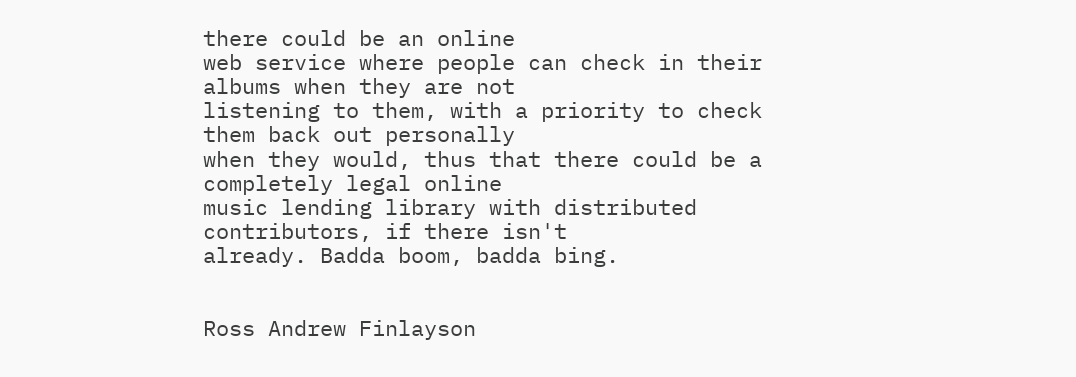there could be an online
web service where people can check in their albums when they are not
listening to them, with a priority to check them back out personally
when they would, thus that there could be a completely legal online
music lending library with distributed contributors, if there isn't
already. Badda boom, badda bing.


Ross Andrew Finlayson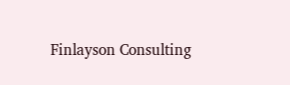Finlayson Consulting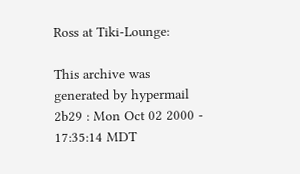Ross at Tiki-Lounge:

This archive was generated by hypermail 2b29 : Mon Oct 02 2000 - 17:35:14 MDT